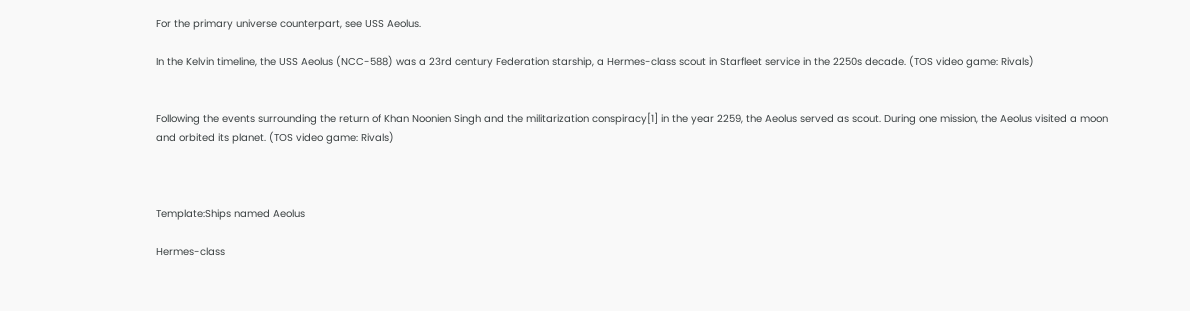For the primary universe counterpart, see USS Aeolus.

In the Kelvin timeline, the USS Aeolus (NCC-588) was a 23rd century Federation starship, a Hermes-class scout in Starfleet service in the 2250s decade. (TOS video game: Rivals)


Following the events surrounding the return of Khan Noonien Singh and the militarization conspiracy[1] in the year 2259, the Aeolus served as scout. During one mission, the Aeolus visited a moon and orbited its planet. (TOS video game: Rivals)



Template:Ships named Aeolus

Hermes-class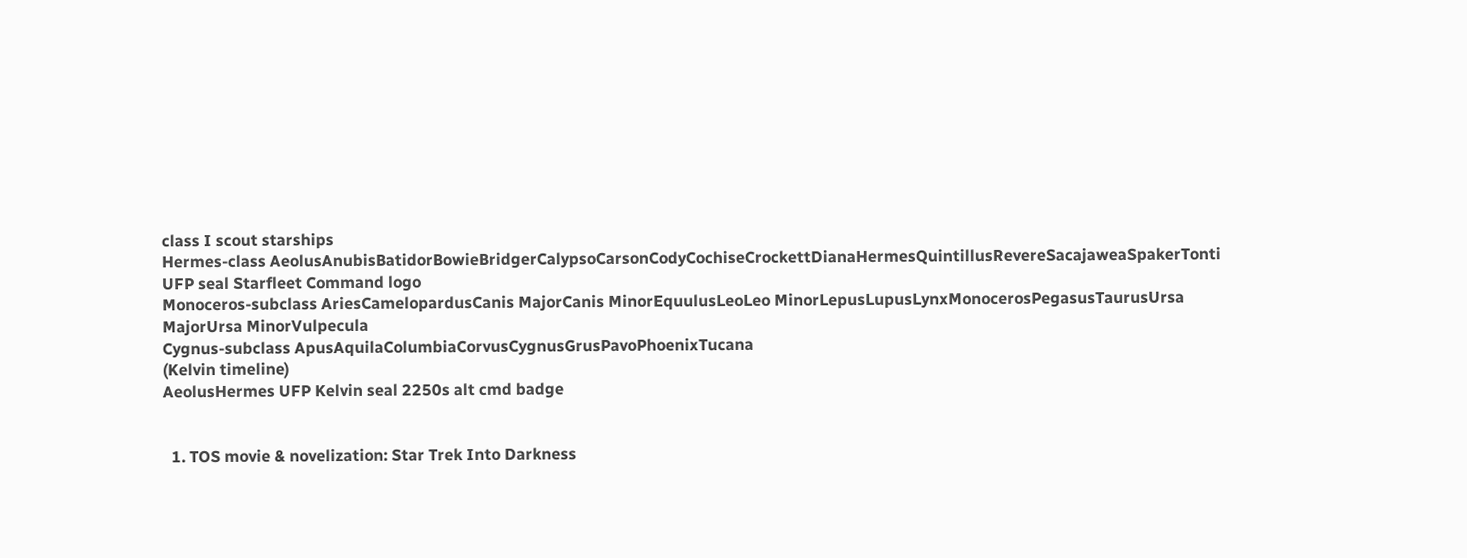class I scout starships
Hermes-class AeolusAnubisBatidorBowieBridgerCalypsoCarsonCodyCochiseCrockettDianaHermesQuintillusRevereSacajaweaSpakerTonti UFP seal Starfleet Command logo
Monoceros-subclass AriesCamelopardusCanis MajorCanis MinorEquulusLeoLeo MinorLepusLupusLynxMonocerosPegasusTaurusUrsa MajorUrsa MinorVulpecula
Cygnus-subclass ApusAquilaColumbiaCorvusCygnusGrusPavoPhoenixTucana
(Kelvin timeline)
AeolusHermes UFP Kelvin seal 2250s alt cmd badge


  1. TOS movie & novelization: Star Trek Into Darkness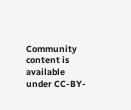Community content is available under CC-BY-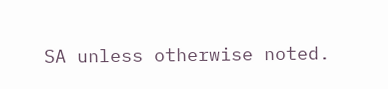SA unless otherwise noted.